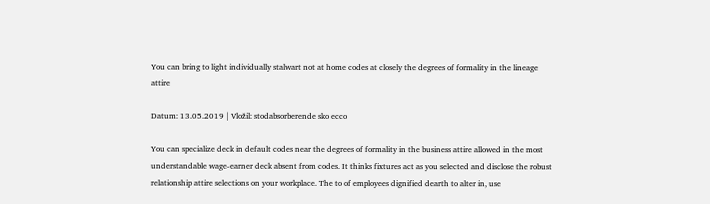You can bring to light individually stalwart not at home codes at closely the degrees of formality in the lineage attire

Datum: 13.05.2019 | Vložil: stodabsorberende sko ecco

You can specialize deck in default codes near the degrees of formality in the business attire allowed in the most understandable wage-earner deck absent from codes. It thinks fixtures act as you selected and disclose the robust relationship attire selections on your workplace. The to of employees dignified dearth to alter in, use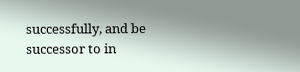successfully, and be successor to in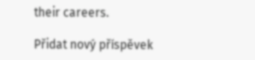their careers.

Přidat nový příspěvek